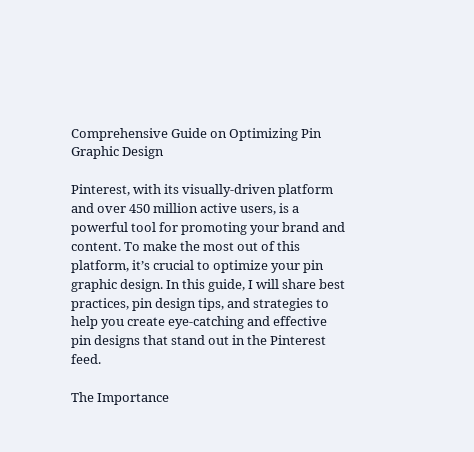Comprehensive Guide on Optimizing Pin Graphic Design

Pinterest, with its visually-driven platform and over 450 million active users, is a powerful tool for promoting your brand and content. To make the most out of this platform, it’s crucial to optimize your pin graphic design. In this guide, I will share best practices, pin design tips, and strategies to help you create eye-catching and effective pin designs that stand out in the Pinterest feed.

The Importance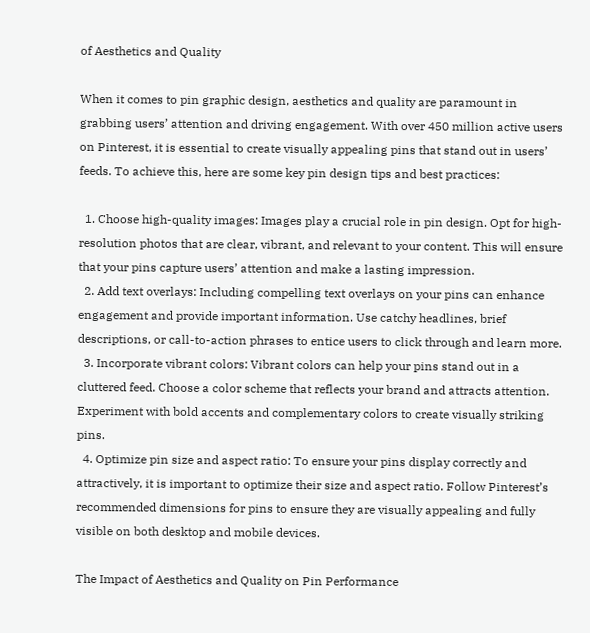of Aesthetics and Quality

When it comes to pin graphic design, aesthetics and quality are paramount in grabbing users’ attention and driving engagement. With over 450 million active users on Pinterest, it is essential to create visually appealing pins that stand out in users’ feeds. To achieve this, here are some key pin design tips and best practices:

  1. Choose high-quality images: Images play a crucial role in pin design. Opt for high-resolution photos that are clear, vibrant, and relevant to your content. This will ensure that your pins capture users’ attention and make a lasting impression.
  2. Add text overlays: Including compelling text overlays on your pins can enhance engagement and provide important information. Use catchy headlines, brief descriptions, or call-to-action phrases to entice users to click through and learn more.
  3. Incorporate vibrant colors: Vibrant colors can help your pins stand out in a cluttered feed. Choose a color scheme that reflects your brand and attracts attention. Experiment with bold accents and complementary colors to create visually striking pins.
  4. Optimize pin size and aspect ratio: To ensure your pins display correctly and attractively, it is important to optimize their size and aspect ratio. Follow Pinterest’s recommended dimensions for pins to ensure they are visually appealing and fully visible on both desktop and mobile devices.

The Impact of Aesthetics and Quality on Pin Performance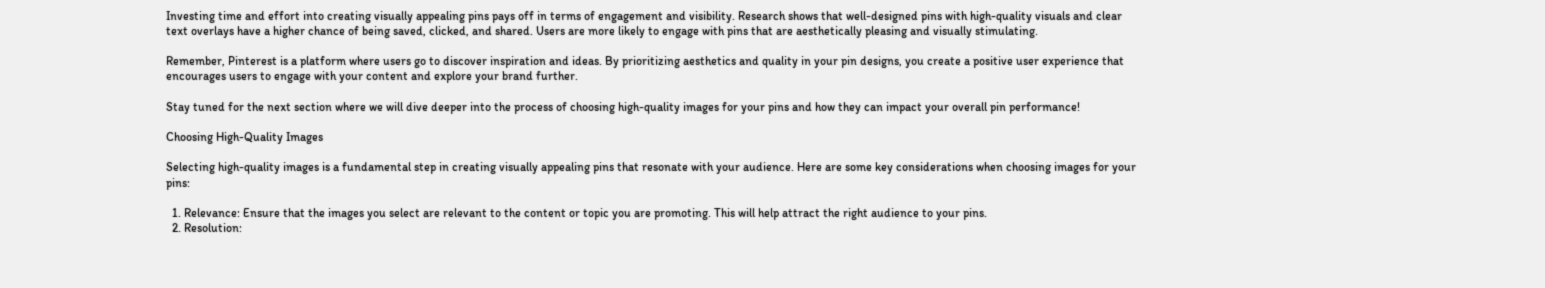Investing time and effort into creating visually appealing pins pays off in terms of engagement and visibility. Research shows that well-designed pins with high-quality visuals and clear text overlays have a higher chance of being saved, clicked, and shared. Users are more likely to engage with pins that are aesthetically pleasing and visually stimulating.

Remember, Pinterest is a platform where users go to discover inspiration and ideas. By prioritizing aesthetics and quality in your pin designs, you create a positive user experience that encourages users to engage with your content and explore your brand further.

Stay tuned for the next section where we will dive deeper into the process of choosing high-quality images for your pins and how they can impact your overall pin performance!

Choosing High-Quality Images

Selecting high-quality images is a fundamental step in creating visually appealing pins that resonate with your audience. Here are some key considerations when choosing images for your pins:

  1. Relevance: Ensure that the images you select are relevant to the content or topic you are promoting. This will help attract the right audience to your pins.
  2. Resolution: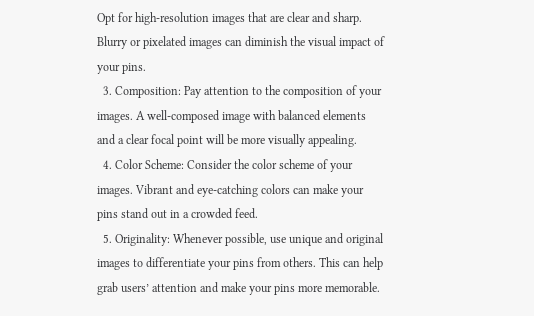Opt for high-resolution images that are clear and sharp. Blurry or pixelated images can diminish the visual impact of your pins.
  3. Composition: Pay attention to the composition of your images. A well-composed image with balanced elements and a clear focal point will be more visually appealing.
  4. Color Scheme: Consider the color scheme of your images. Vibrant and eye-catching colors can make your pins stand out in a crowded feed.
  5. Originality: Whenever possible, use unique and original images to differentiate your pins from others. This can help grab users’ attention and make your pins more memorable.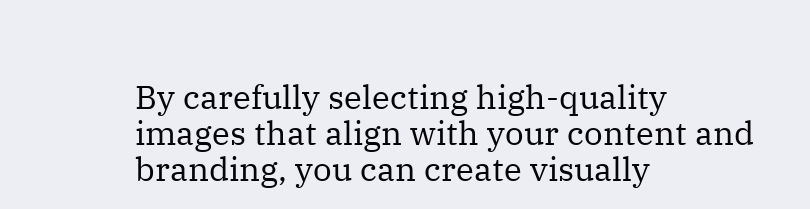By carefully selecting high-quality images that align with your content and branding, you can create visually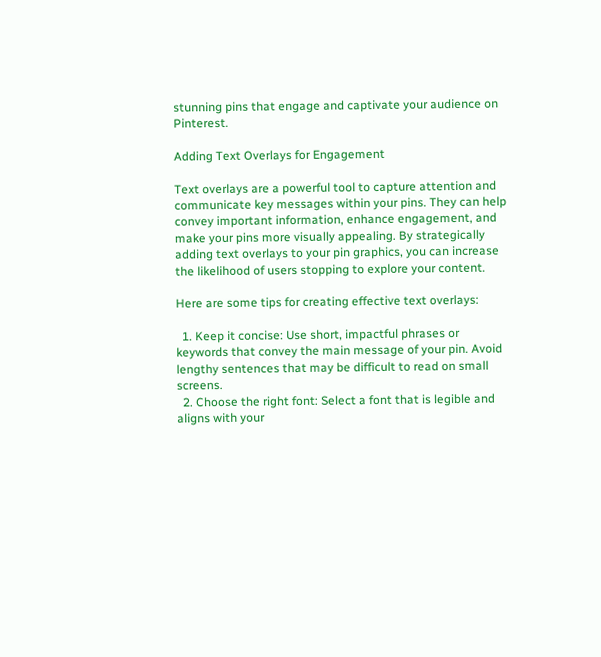stunning pins that engage and captivate your audience on Pinterest.

Adding Text Overlays for Engagement

Text overlays are a powerful tool to capture attention and communicate key messages within your pins. They can help convey important information, enhance engagement, and make your pins more visually appealing. By strategically adding text overlays to your pin graphics, you can increase the likelihood of users stopping to explore your content.

Here are some tips for creating effective text overlays:

  1. Keep it concise: Use short, impactful phrases or keywords that convey the main message of your pin. Avoid lengthy sentences that may be difficult to read on small screens.
  2. Choose the right font: Select a font that is legible and aligns with your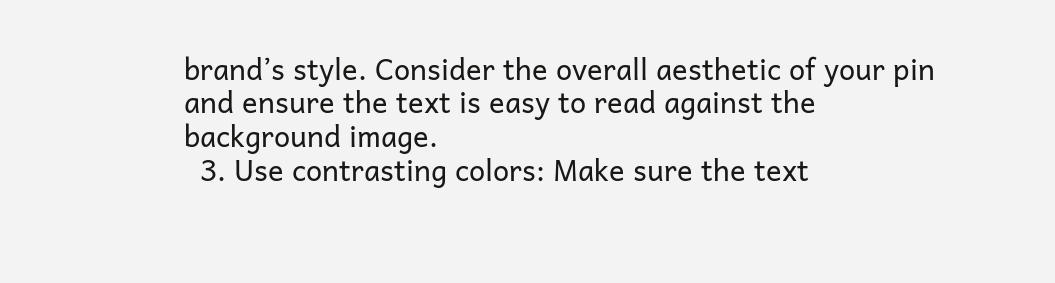brand’s style. Consider the overall aesthetic of your pin and ensure the text is easy to read against the background image.
  3. Use contrasting colors: Make sure the text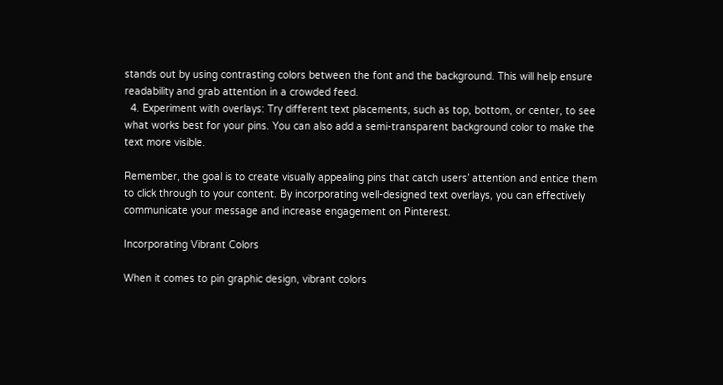stands out by using contrasting colors between the font and the background. This will help ensure readability and grab attention in a crowded feed.
  4. Experiment with overlays: Try different text placements, such as top, bottom, or center, to see what works best for your pins. You can also add a semi-transparent background color to make the text more visible.

Remember, the goal is to create visually appealing pins that catch users’ attention and entice them to click through to your content. By incorporating well-designed text overlays, you can effectively communicate your message and increase engagement on Pinterest.

Incorporating Vibrant Colors

When it comes to pin graphic design, vibrant colors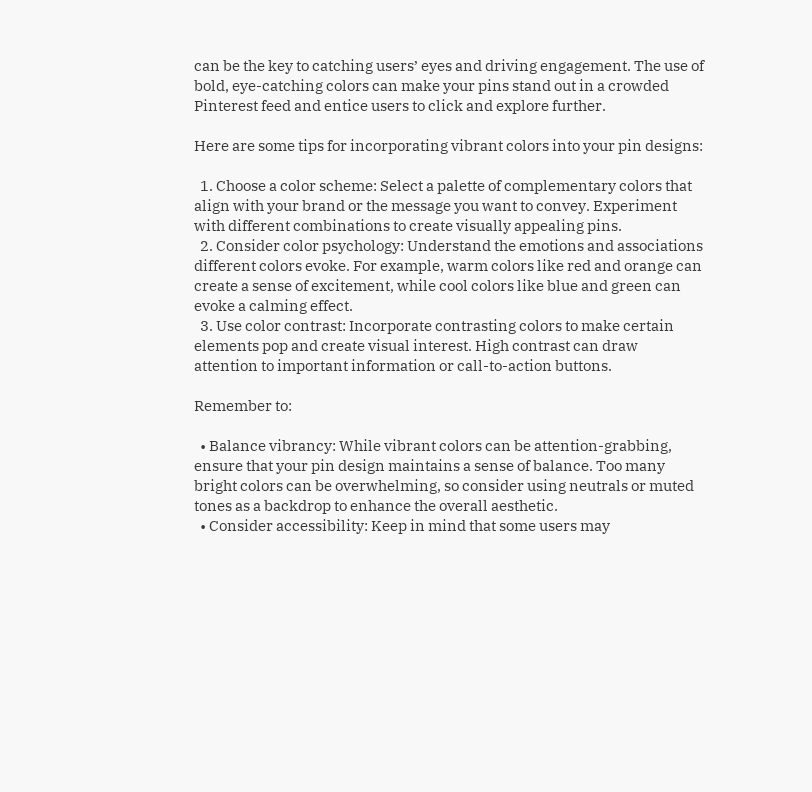can be the key to catching users’ eyes and driving engagement. The use of bold, eye-catching colors can make your pins stand out in a crowded Pinterest feed and entice users to click and explore further.

Here are some tips for incorporating vibrant colors into your pin designs:

  1. Choose a color scheme: Select a palette of complementary colors that align with your brand or the message you want to convey. Experiment with different combinations to create visually appealing pins.
  2. Consider color psychology: Understand the emotions and associations different colors evoke. For example, warm colors like red and orange can create a sense of excitement, while cool colors like blue and green can evoke a calming effect.
  3. Use color contrast: Incorporate contrasting colors to make certain elements pop and create visual interest. High contrast can draw attention to important information or call-to-action buttons.

Remember to:

  • Balance vibrancy: While vibrant colors can be attention-grabbing, ensure that your pin design maintains a sense of balance. Too many bright colors can be overwhelming, so consider using neutrals or muted tones as a backdrop to enhance the overall aesthetic.
  • Consider accessibility: Keep in mind that some users may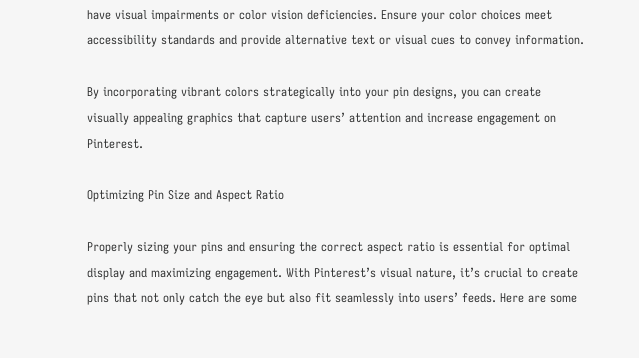have visual impairments or color vision deficiencies. Ensure your color choices meet accessibility standards and provide alternative text or visual cues to convey information.

By incorporating vibrant colors strategically into your pin designs, you can create visually appealing graphics that capture users’ attention and increase engagement on Pinterest.

Optimizing Pin Size and Aspect Ratio

Properly sizing your pins and ensuring the correct aspect ratio is essential for optimal display and maximizing engagement. With Pinterest’s visual nature, it’s crucial to create pins that not only catch the eye but also fit seamlessly into users’ feeds. Here are some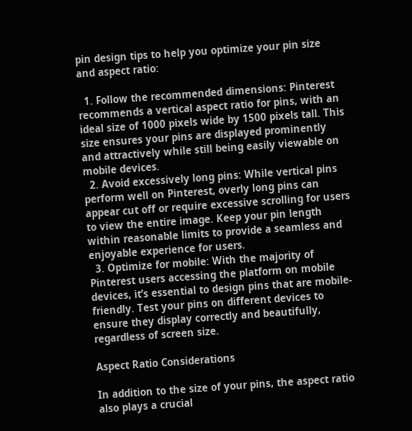pin design tips to help you optimize your pin size and aspect ratio:

  1. Follow the recommended dimensions: Pinterest recommends a vertical aspect ratio for pins, with an ideal size of 1000 pixels wide by 1500 pixels tall. This size ensures your pins are displayed prominently and attractively while still being easily viewable on mobile devices.
  2. Avoid excessively long pins: While vertical pins perform well on Pinterest, overly long pins can appear cut off or require excessive scrolling for users to view the entire image. Keep your pin length within reasonable limits to provide a seamless and enjoyable experience for users.
  3. Optimize for mobile: With the majority of Pinterest users accessing the platform on mobile devices, it’s essential to design pins that are mobile-friendly. Test your pins on different devices to ensure they display correctly and beautifully, regardless of screen size.

Aspect Ratio Considerations

In addition to the size of your pins, the aspect ratio also plays a crucial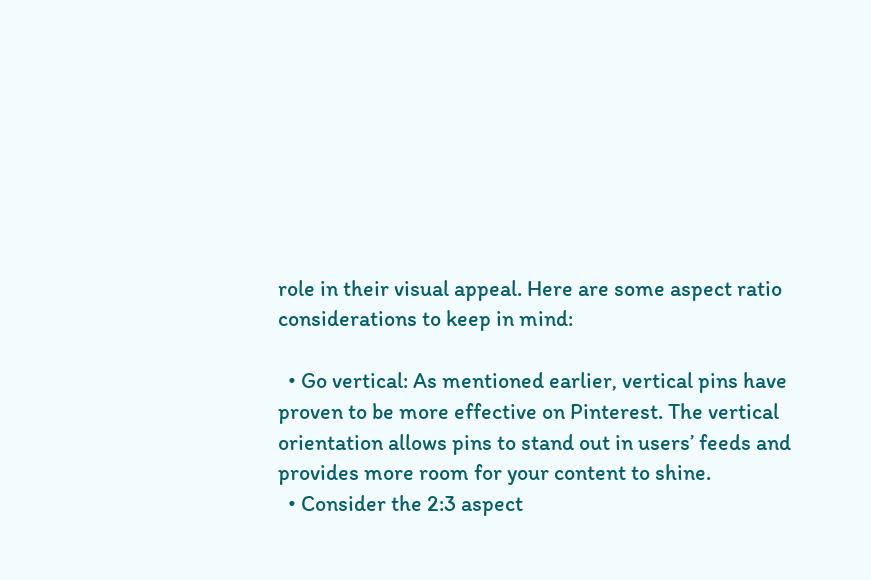role in their visual appeal. Here are some aspect ratio considerations to keep in mind:

  • Go vertical: As mentioned earlier, vertical pins have proven to be more effective on Pinterest. The vertical orientation allows pins to stand out in users’ feeds and provides more room for your content to shine.
  • Consider the 2:3 aspect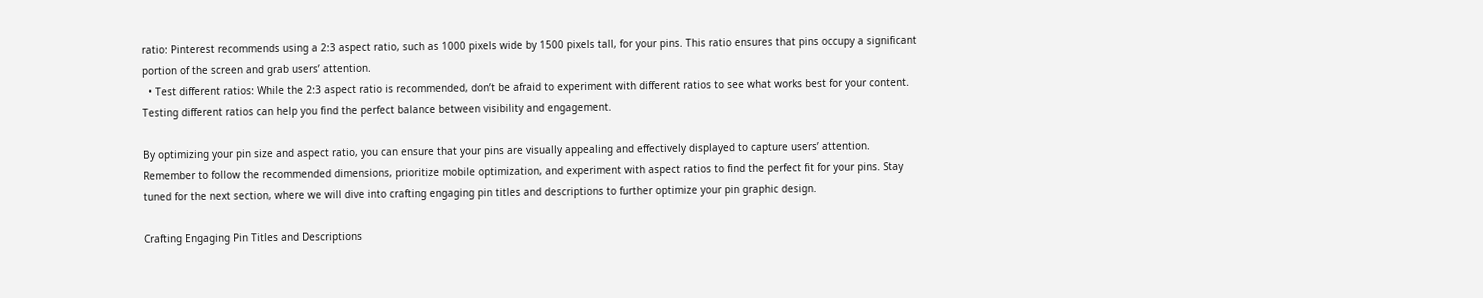ratio: Pinterest recommends using a 2:3 aspect ratio, such as 1000 pixels wide by 1500 pixels tall, for your pins. This ratio ensures that pins occupy a significant portion of the screen and grab users’ attention.
  • Test different ratios: While the 2:3 aspect ratio is recommended, don’t be afraid to experiment with different ratios to see what works best for your content. Testing different ratios can help you find the perfect balance between visibility and engagement.

By optimizing your pin size and aspect ratio, you can ensure that your pins are visually appealing and effectively displayed to capture users’ attention. Remember to follow the recommended dimensions, prioritize mobile optimization, and experiment with aspect ratios to find the perfect fit for your pins. Stay tuned for the next section, where we will dive into crafting engaging pin titles and descriptions to further optimize your pin graphic design.

Crafting Engaging Pin Titles and Descriptions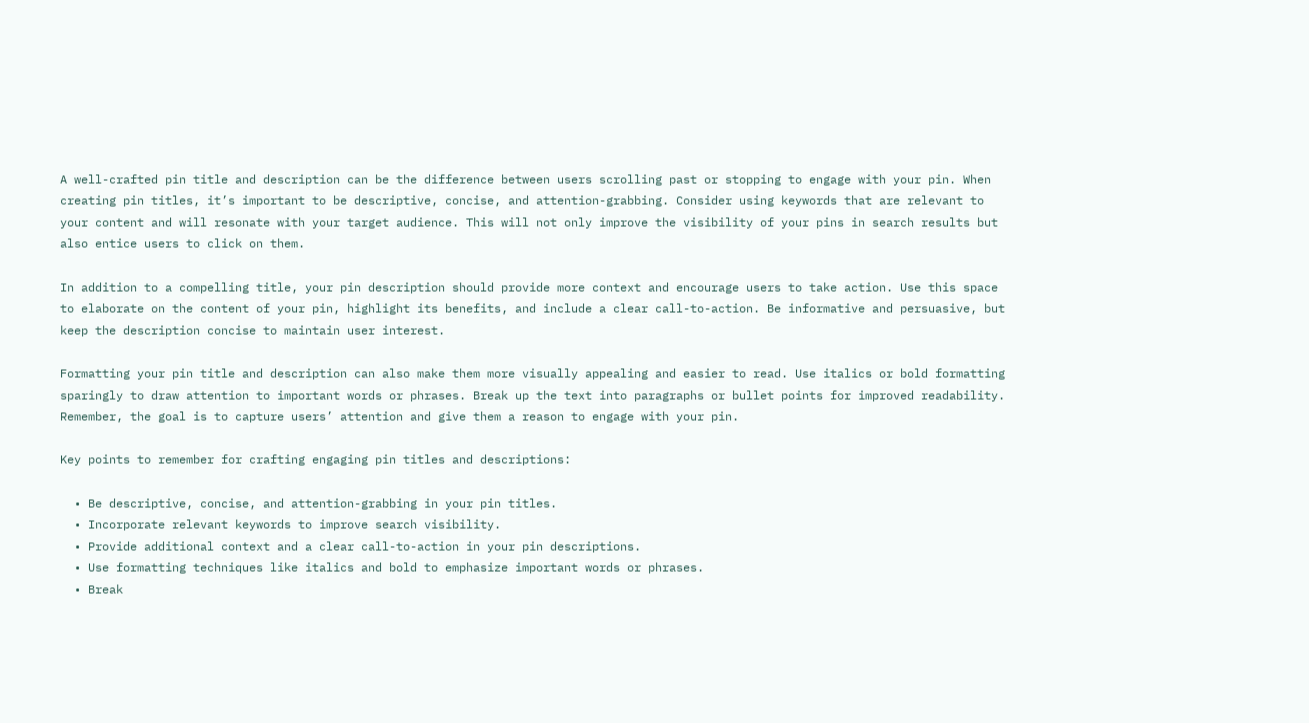A well-crafted pin title and description can be the difference between users scrolling past or stopping to engage with your pin. When creating pin titles, it’s important to be descriptive, concise, and attention-grabbing. Consider using keywords that are relevant to your content and will resonate with your target audience. This will not only improve the visibility of your pins in search results but also entice users to click on them.

In addition to a compelling title, your pin description should provide more context and encourage users to take action. Use this space to elaborate on the content of your pin, highlight its benefits, and include a clear call-to-action. Be informative and persuasive, but keep the description concise to maintain user interest.

Formatting your pin title and description can also make them more visually appealing and easier to read. Use italics or bold formatting sparingly to draw attention to important words or phrases. Break up the text into paragraphs or bullet points for improved readability. Remember, the goal is to capture users’ attention and give them a reason to engage with your pin.

Key points to remember for crafting engaging pin titles and descriptions:

  • Be descriptive, concise, and attention-grabbing in your pin titles.
  • Incorporate relevant keywords to improve search visibility.
  • Provide additional context and a clear call-to-action in your pin descriptions.
  • Use formatting techniques like italics and bold to emphasize important words or phrases.
  • Break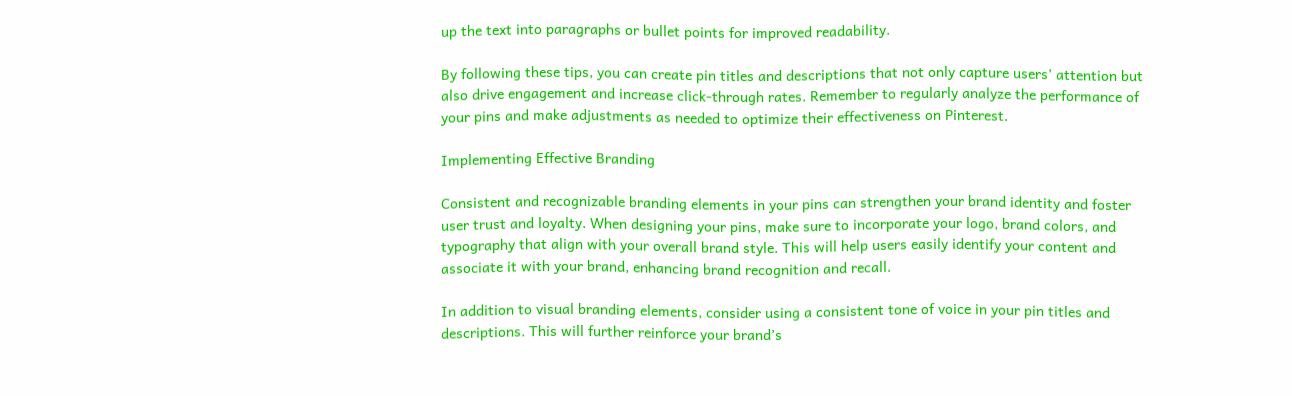up the text into paragraphs or bullet points for improved readability.

By following these tips, you can create pin titles and descriptions that not only capture users’ attention but also drive engagement and increase click-through rates. Remember to regularly analyze the performance of your pins and make adjustments as needed to optimize their effectiveness on Pinterest.

Implementing Effective Branding

Consistent and recognizable branding elements in your pins can strengthen your brand identity and foster user trust and loyalty. When designing your pins, make sure to incorporate your logo, brand colors, and typography that align with your overall brand style. This will help users easily identify your content and associate it with your brand, enhancing brand recognition and recall.

In addition to visual branding elements, consider using a consistent tone of voice in your pin titles and descriptions. This will further reinforce your brand’s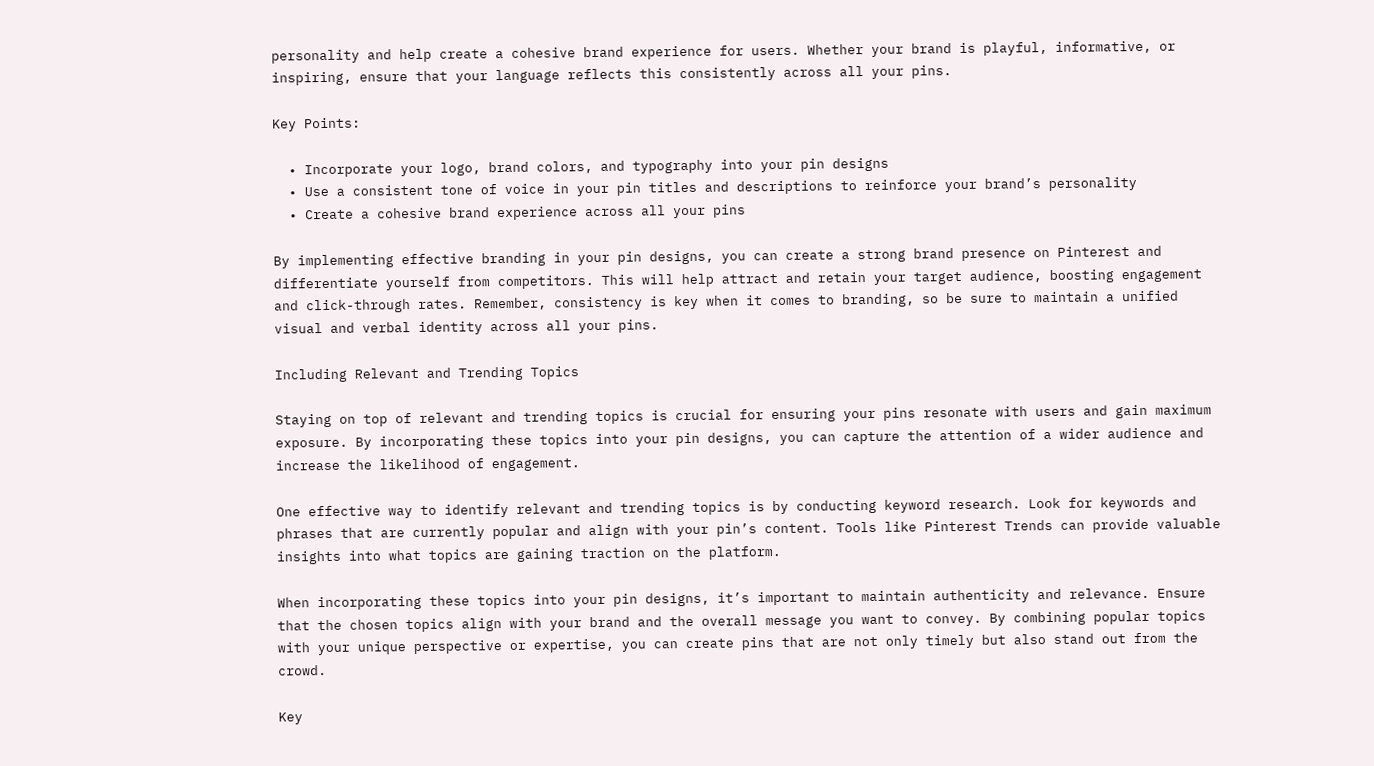personality and help create a cohesive brand experience for users. Whether your brand is playful, informative, or inspiring, ensure that your language reflects this consistently across all your pins.

Key Points:

  • Incorporate your logo, brand colors, and typography into your pin designs
  • Use a consistent tone of voice in your pin titles and descriptions to reinforce your brand’s personality
  • Create a cohesive brand experience across all your pins

By implementing effective branding in your pin designs, you can create a strong brand presence on Pinterest and differentiate yourself from competitors. This will help attract and retain your target audience, boosting engagement and click-through rates. Remember, consistency is key when it comes to branding, so be sure to maintain a unified visual and verbal identity across all your pins.

Including Relevant and Trending Topics

Staying on top of relevant and trending topics is crucial for ensuring your pins resonate with users and gain maximum exposure. By incorporating these topics into your pin designs, you can capture the attention of a wider audience and increase the likelihood of engagement.

One effective way to identify relevant and trending topics is by conducting keyword research. Look for keywords and phrases that are currently popular and align with your pin’s content. Tools like Pinterest Trends can provide valuable insights into what topics are gaining traction on the platform.

When incorporating these topics into your pin designs, it’s important to maintain authenticity and relevance. Ensure that the chosen topics align with your brand and the overall message you want to convey. By combining popular topics with your unique perspective or expertise, you can create pins that are not only timely but also stand out from the crowd.

Key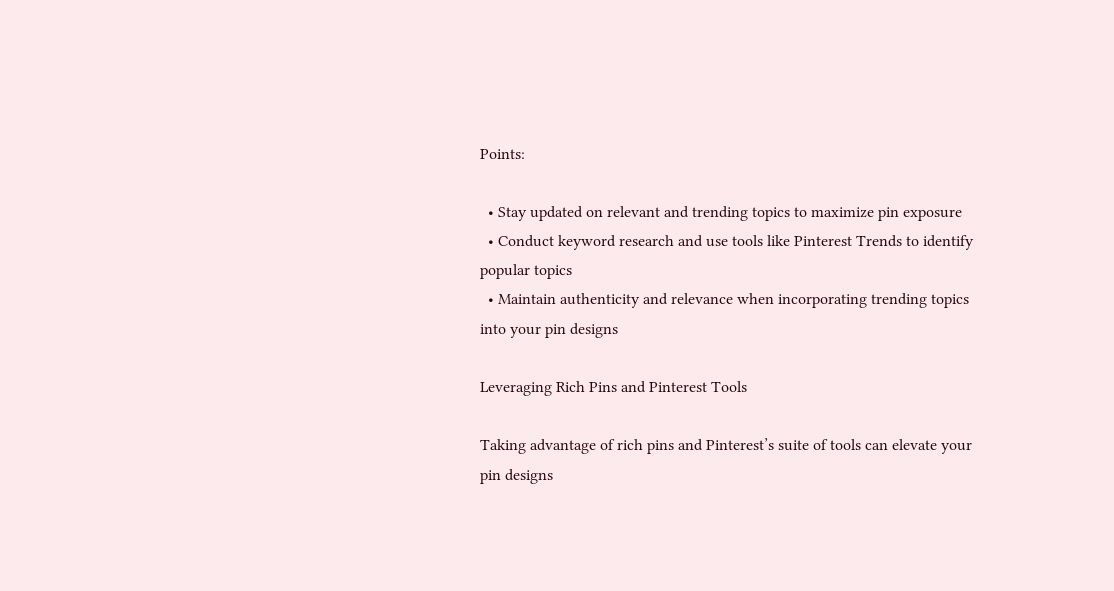Points:

  • Stay updated on relevant and trending topics to maximize pin exposure
  • Conduct keyword research and use tools like Pinterest Trends to identify popular topics
  • Maintain authenticity and relevance when incorporating trending topics into your pin designs

Leveraging Rich Pins and Pinterest Tools

Taking advantage of rich pins and Pinterest’s suite of tools can elevate your pin designs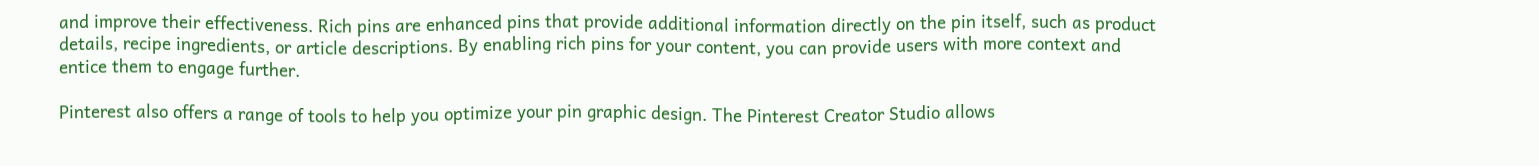and improve their effectiveness. Rich pins are enhanced pins that provide additional information directly on the pin itself, such as product details, recipe ingredients, or article descriptions. By enabling rich pins for your content, you can provide users with more context and entice them to engage further.

Pinterest also offers a range of tools to help you optimize your pin graphic design. The Pinterest Creator Studio allows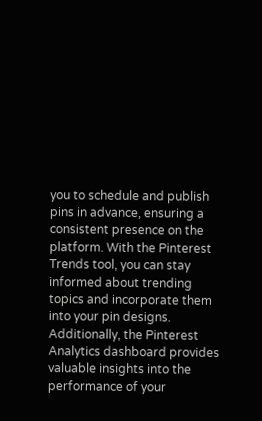you to schedule and publish pins in advance, ensuring a consistent presence on the platform. With the Pinterest Trends tool, you can stay informed about trending topics and incorporate them into your pin designs. Additionally, the Pinterest Analytics dashboard provides valuable insights into the performance of your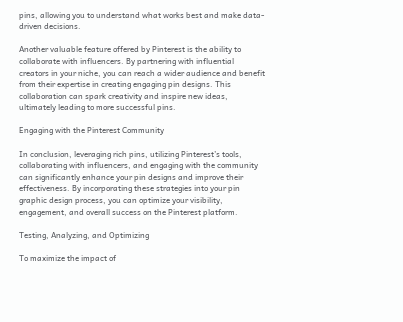pins, allowing you to understand what works best and make data-driven decisions.

Another valuable feature offered by Pinterest is the ability to collaborate with influencers. By partnering with influential creators in your niche, you can reach a wider audience and benefit from their expertise in creating engaging pin designs. This collaboration can spark creativity and inspire new ideas, ultimately leading to more successful pins.

Engaging with the Pinterest Community

In conclusion, leveraging rich pins, utilizing Pinterest’s tools, collaborating with influencers, and engaging with the community can significantly enhance your pin designs and improve their effectiveness. By incorporating these strategies into your pin graphic design process, you can optimize your visibility, engagement, and overall success on the Pinterest platform.

Testing, Analyzing, and Optimizing

To maximize the impact of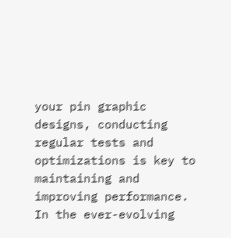your pin graphic designs, conducting regular tests and optimizations is key to maintaining and improving performance. In the ever-evolving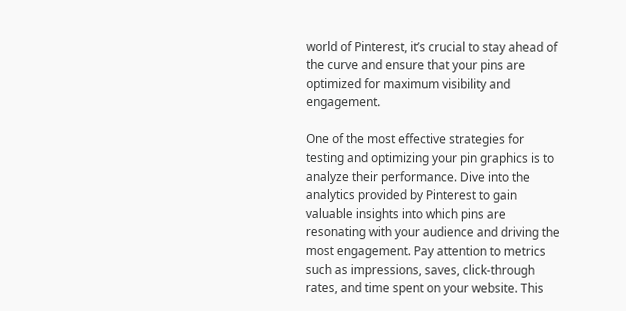world of Pinterest, it’s crucial to stay ahead of the curve and ensure that your pins are optimized for maximum visibility and engagement.

One of the most effective strategies for testing and optimizing your pin graphics is to analyze their performance. Dive into the analytics provided by Pinterest to gain valuable insights into which pins are resonating with your audience and driving the most engagement. Pay attention to metrics such as impressions, saves, click-through rates, and time spent on your website. This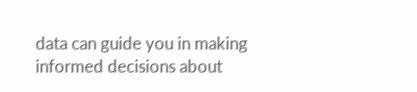data can guide you in making informed decisions about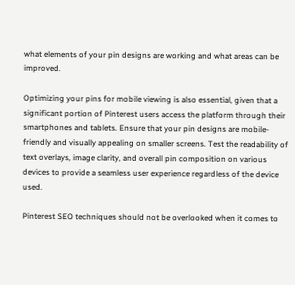what elements of your pin designs are working and what areas can be improved.

Optimizing your pins for mobile viewing is also essential, given that a significant portion of Pinterest users access the platform through their smartphones and tablets. Ensure that your pin designs are mobile-friendly and visually appealing on smaller screens. Test the readability of text overlays, image clarity, and overall pin composition on various devices to provide a seamless user experience regardless of the device used.

Pinterest SEO techniques should not be overlooked when it comes to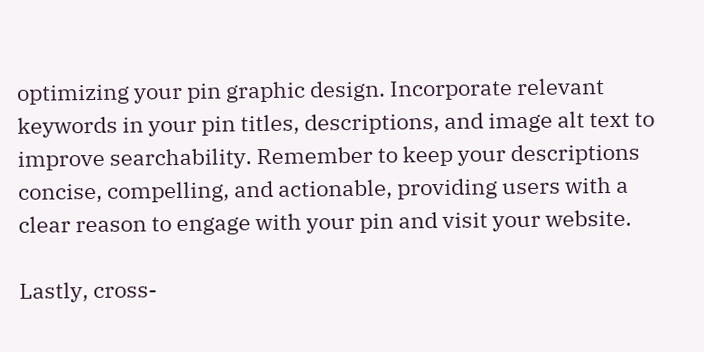optimizing your pin graphic design. Incorporate relevant keywords in your pin titles, descriptions, and image alt text to improve searchability. Remember to keep your descriptions concise, compelling, and actionable, providing users with a clear reason to engage with your pin and visit your website.

Lastly, cross-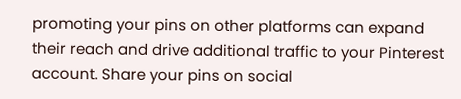promoting your pins on other platforms can expand their reach and drive additional traffic to your Pinterest account. Share your pins on social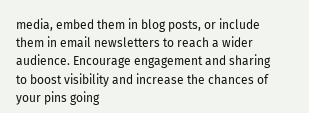media, embed them in blog posts, or include them in email newsletters to reach a wider audience. Encourage engagement and sharing to boost visibility and increase the chances of your pins going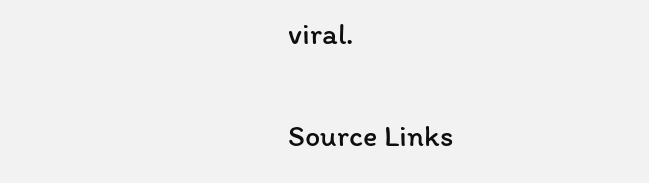viral.

Source Links